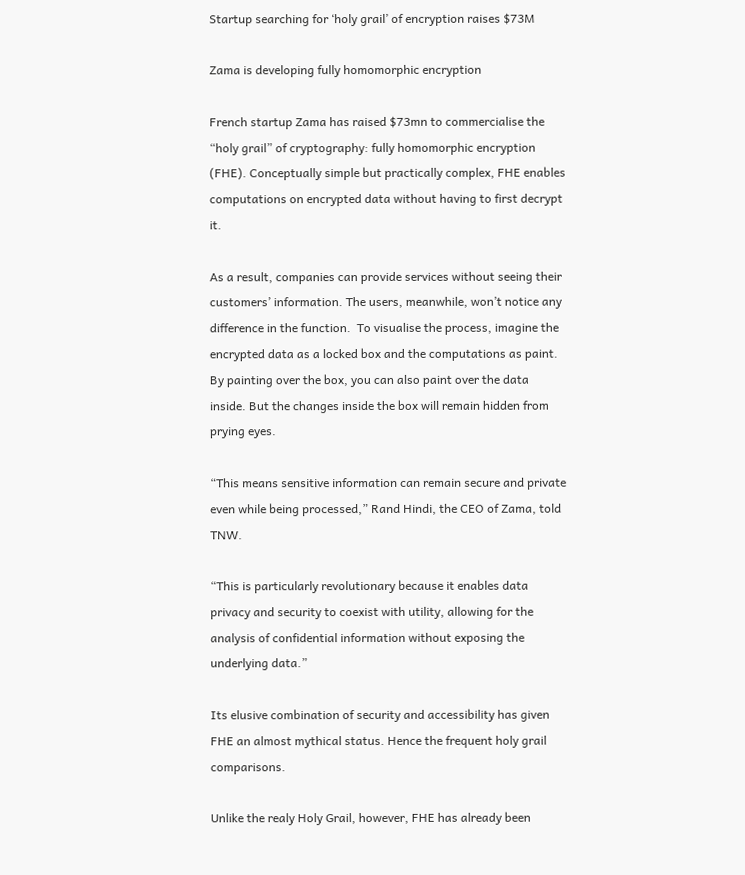Startup searching for ‘holy grail’ of encryption raises $73M

Zama is developing fully homomorphic encryption

French startup Zama has raised $73mn to commercialise the “holy grail” of cryptography: fully homomorphic encryption (FHE). Conceptually simple but practically complex, FHE enables computations on encrypted data without having to first decrypt it.

As a result, companies can provide services without seeing their customers’ information. The users, meanwhile, won’t notice any difference in the function.  To visualise the process, imagine the encrypted data as a locked box and the computations as paint. By painting over the box, you can also paint over the data inside. But the changes inside the box will remain hidden from prying eyes.

“This means sensitive information can remain secure and private even while being processed,” Rand Hindi, the CEO of Zama, told TNW.

“This is particularly revolutionary because it enables data privacy and security to coexist with utility, allowing for the analysis of confidential information without exposing the underlying data.”

Its elusive combination of security and accessibility has given FHE an almost mythical status. Hence the frequent holy grail comparisons.

Unlike the realy Holy Grail, however, FHE has already been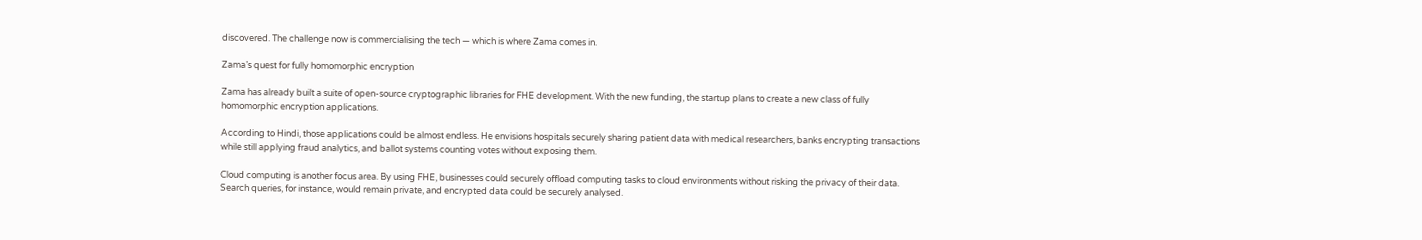discovered. The challenge now is commercialising the tech — which is where Zama comes in.

Zama’s quest for fully homomorphic encryption

Zama has already built a suite of open-source cryptographic libraries for FHE development. With the new funding, the startup plans to create a new class of fully homomorphic encryption applications.

According to Hindi, those applications could be almost endless. He envisions hospitals securely sharing patient data with medical researchers, banks encrypting transactions while still applying fraud analytics, and ballot systems counting votes without exposing them.

Cloud computing is another focus area. By using FHE, businesses could securely offload computing tasks to cloud environments without risking the privacy of their data. Search queries, for instance, would remain private, and encrypted data could be securely analysed.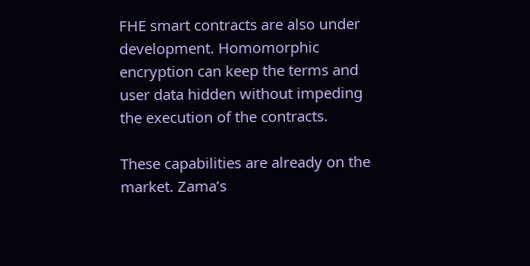FHE smart contracts are also under development. Homomorphic encryption can keep the terms and user data hidden without impeding the execution of the contracts.

These capabilities are already on the market. Zama’s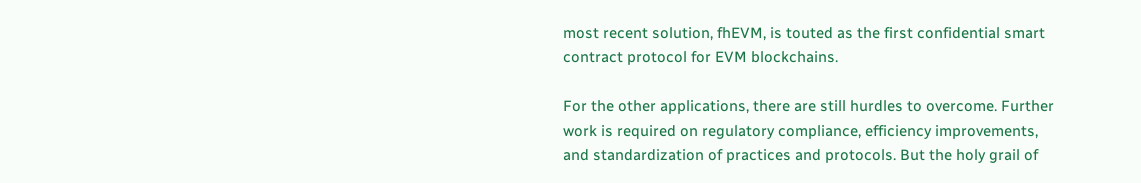most recent solution, fhEVM, is touted as the first confidential smart contract protocol for EVM blockchains.

For the other applications, there are still hurdles to overcome. Further work is required on regulatory compliance, efficiency improvements, and standardization of practices and protocols. But the holy grail of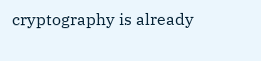cryptography is already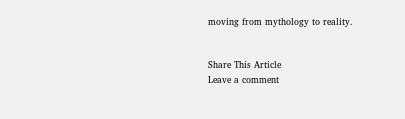moving from mythology to reality.


Share This Article
Leave a comment